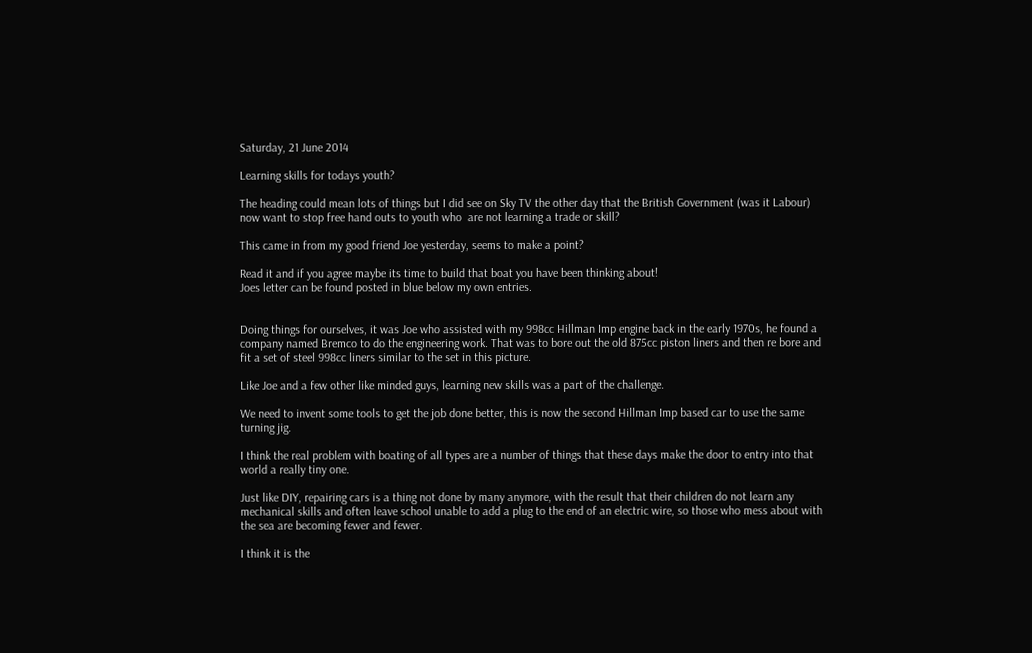Saturday, 21 June 2014

Learning skills for todays youth?

The heading could mean lots of things but I did see on Sky TV the other day that the British Government (was it Labour) now want to stop free hand outs to youth who  are not learning a trade or skill?

This came in from my good friend Joe yesterday, seems to make a point?

Read it and if you agree maybe its time to build that boat you have been thinking about!
Joes letter can be found posted in blue below my own entries.


Doing things for ourselves, it was Joe who assisted with my 998cc Hillman Imp engine back in the early 1970s, he found a company named Bremco to do the engineering work. That was to bore out the old 875cc piston liners and then re bore and fit a set of steel 998cc liners similar to the set in this picture.

Like Joe and a few other like minded guys, learning new skills was a part of the challenge.

We need to invent some tools to get the job done better, this is now the second Hillman Imp based car to use the same turning jig.

I think the real problem with boating of all types are a number of things that these days make the door to entry into that world a really tiny one.

Just like DIY, repairing cars is a thing not done by many anymore, with the result that their children do not learn any mechanical skills and often leave school unable to add a plug to the end of an electric wire, so those who mess about with the sea are becoming fewer and fewer.

I think it is the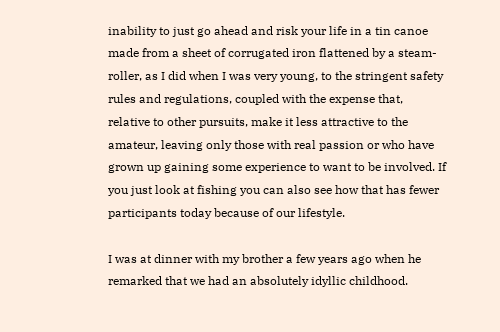inability to just go ahead and risk your life in a tin canoe made from a sheet of corrugated iron flattened by a steam-roller, as I did when I was very young, to the stringent safety rules and regulations, coupled with the expense that, relative to other pursuits, make it less attractive to the amateur, leaving only those with real passion or who have grown up gaining some experience to want to be involved. If you just look at fishing you can also see how that has fewer participants today because of our lifestyle.

I was at dinner with my brother a few years ago when he remarked that we had an absolutely idyllic childhood.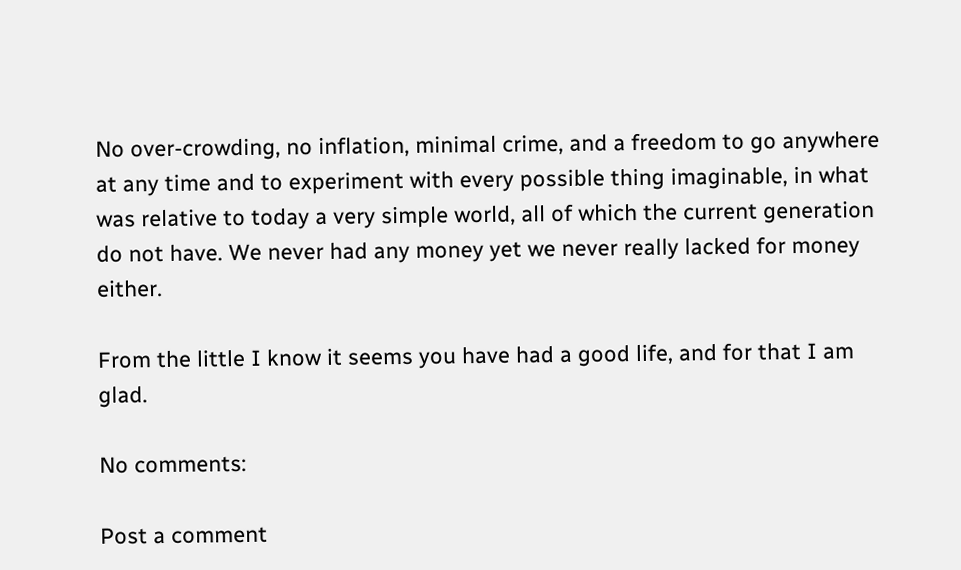No over-crowding, no inflation, minimal crime, and a freedom to go anywhere at any time and to experiment with every possible thing imaginable, in what was relative to today a very simple world, all of which the current generation do not have. We never had any money yet we never really lacked for money either.

From the little I know it seems you have had a good life, and for that I am glad.

No comments:

Post a comment